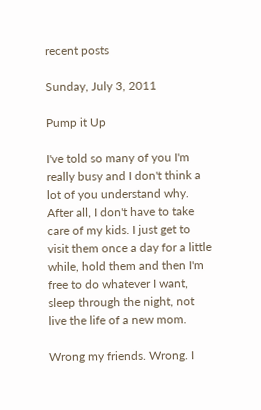recent posts

Sunday, July 3, 2011

Pump it Up

I've told so many of you I'm really busy and I don't think a lot of you understand why. After all, I don't have to take care of my kids. I just get to visit them once a day for a little while, hold them and then I'm free to do whatever I want, sleep through the night, not live the life of a new mom.

Wrong my friends. Wrong. I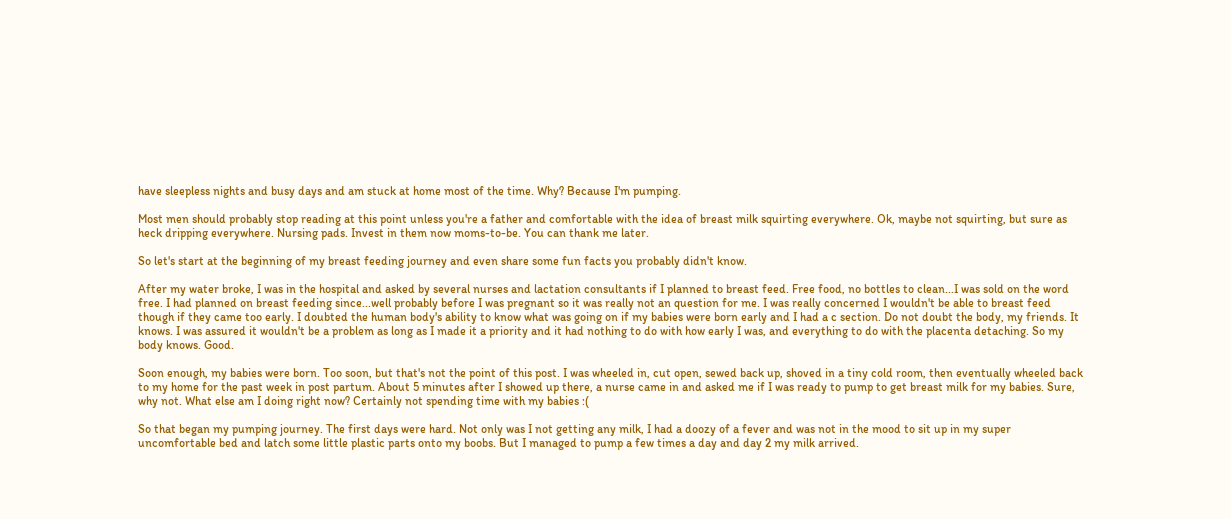have sleepless nights and busy days and am stuck at home most of the time. Why? Because I'm pumping.

Most men should probably stop reading at this point unless you're a father and comfortable with the idea of breast milk squirting everywhere. Ok, maybe not squirting, but sure as heck dripping everywhere. Nursing pads. Invest in them now moms-to-be. You can thank me later.

So let's start at the beginning of my breast feeding journey and even share some fun facts you probably didn't know.

After my water broke, I was in the hospital and asked by several nurses and lactation consultants if I planned to breast feed. Free food, no bottles to clean...I was sold on the word free. I had planned on breast feeding since...well probably before I was pregnant so it was really not an question for me. I was really concerned I wouldn't be able to breast feed though if they came too early. I doubted the human body's ability to know what was going on if my babies were born early and I had a c section. Do not doubt the body, my friends. It knows. I was assured it wouldn't be a problem as long as I made it a priority and it had nothing to do with how early I was, and everything to do with the placenta detaching. So my body knows. Good.

Soon enough, my babies were born. Too soon, but that's not the point of this post. I was wheeled in, cut open, sewed back up, shoved in a tiny cold room, then eventually wheeled back to my home for the past week in post partum. About 5 minutes after I showed up there, a nurse came in and asked me if I was ready to pump to get breast milk for my babies. Sure, why not. What else am I doing right now? Certainly not spending time with my babies :(

So that began my pumping journey. The first days were hard. Not only was I not getting any milk, I had a doozy of a fever and was not in the mood to sit up in my super uncomfortable bed and latch some little plastic parts onto my boobs. But I managed to pump a few times a day and day 2 my milk arrived.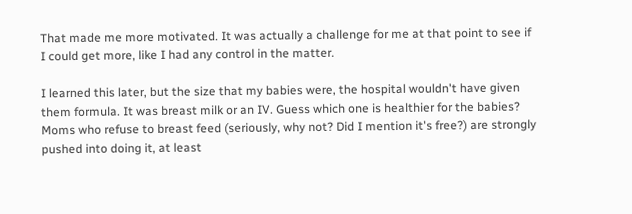That made me more motivated. It was actually a challenge for me at that point to see if I could get more, like I had any control in the matter.

I learned this later, but the size that my babies were, the hospital wouldn't have given them formula. It was breast milk or an IV. Guess which one is healthier for the babies? Moms who refuse to breast feed (seriously, why not? Did I mention it's free?) are strongly pushed into doing it, at least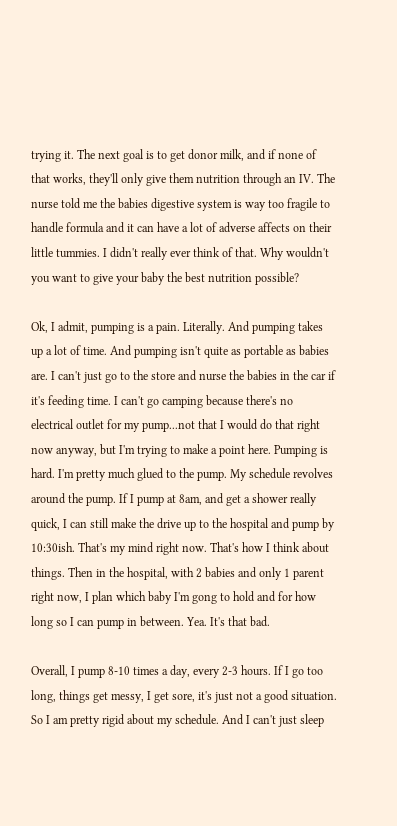trying it. The next goal is to get donor milk, and if none of that works, they'll only give them nutrition through an IV. The nurse told me the babies digestive system is way too fragile to handle formula and it can have a lot of adverse affects on their little tummies. I didn't really ever think of that. Why wouldn't you want to give your baby the best nutrition possible?

Ok, I admit, pumping is a pain. Literally. And pumping takes up a lot of time. And pumping isn't quite as portable as babies are. I can't just go to the store and nurse the babies in the car if it's feeding time. I can't go camping because there's no electrical outlet for my pump...not that I would do that right now anyway, but I'm trying to make a point here. Pumping is hard. I'm pretty much glued to the pump. My schedule revolves around the pump. If I pump at 8am, and get a shower really quick, I can still make the drive up to the hospital and pump by 10:30ish. That's my mind right now. That's how I think about things. Then in the hospital, with 2 babies and only 1 parent right now, I plan which baby I'm gong to hold and for how long so I can pump in between. Yea. It's that bad.

Overall, I pump 8-10 times a day, every 2-3 hours. If I go too long, things get messy, I get sore, it's just not a good situation. So I am pretty rigid about my schedule. And I can't just sleep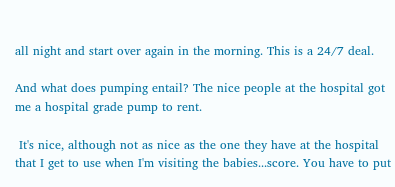all night and start over again in the morning. This is a 24/7 deal.

And what does pumping entail? The nice people at the hospital got me a hospital grade pump to rent.

 It's nice, although not as nice as the one they have at the hospital that I get to use when I'm visiting the babies...score. You have to put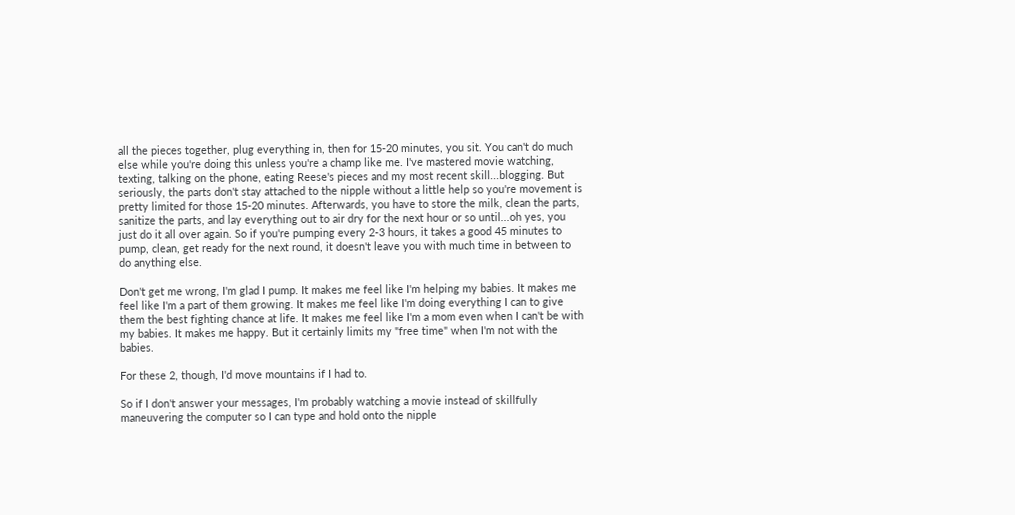all the pieces together, plug everything in, then for 15-20 minutes, you sit. You can't do much else while you're doing this unless you're a champ like me. I've mastered movie watching, texting, talking on the phone, eating Reese's pieces and my most recent skill...blogging. But seriously, the parts don't stay attached to the nipple without a little help so you're movement is pretty limited for those 15-20 minutes. Afterwards, you have to store the milk, clean the parts, sanitize the parts, and lay everything out to air dry for the next hour or so until...oh yes, you just do it all over again. So if you're pumping every 2-3 hours, it takes a good 45 minutes to pump, clean, get ready for the next round, it doesn't leave you with much time in between to do anything else.

Don't get me wrong, I'm glad I pump. It makes me feel like I'm helping my babies. It makes me feel like I'm a part of them growing. It makes me feel like I'm doing everything I can to give them the best fighting chance at life. It makes me feel like I'm a mom even when I can't be with my babies. It makes me happy. But it certainly limits my "free time" when I'm not with the babies.

For these 2, though, I'd move mountains if I had to.

So if I don't answer your messages, I'm probably watching a movie instead of skillfully maneuvering the computer so I can type and hold onto the nipple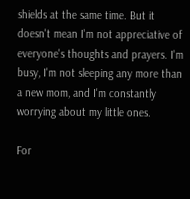shields at the same time. But it doesn't mean I'm not appreciative of everyone's thoughts and prayers. I'm busy, I'm not sleeping any more than a new mom, and I'm constantly worrying about my little ones.

For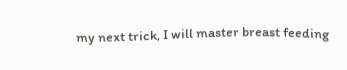my next trick, I will master breast feeding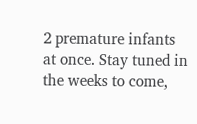2 premature infants at once. Stay tuned in the weeks to come,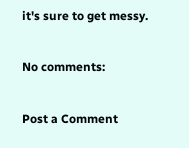it's sure to get messy.

No comments:

Post a Comment